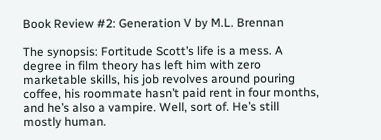Book Review #2: Generation V by M.L. Brennan

The synopsis: Fortitude Scott’s life is a mess. A degree in film theory has left him with zero marketable skills, his job revolves around pouring coffee, his roommate hasn’t paid rent in four months, and he’s also a vampire. Well, sort of. He’s still mostly human.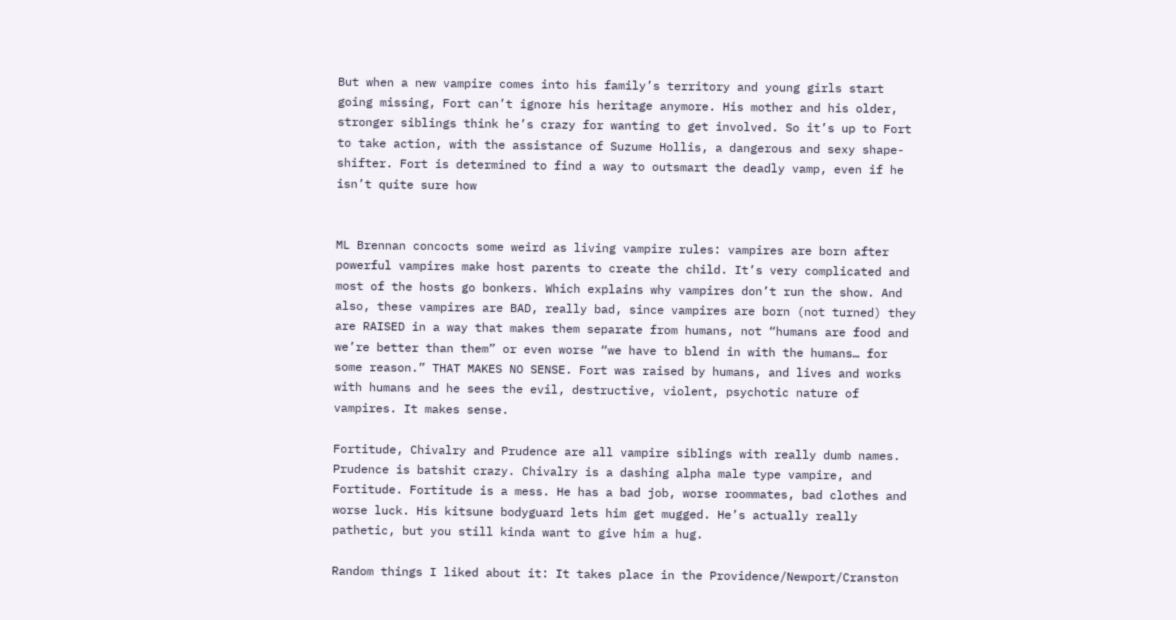But when a new vampire comes into his family’s territory and young girls start going missing, Fort can’t ignore his heritage anymore. His mother and his older, stronger siblings think he’s crazy for wanting to get involved. So it’s up to Fort to take action, with the assistance of Suzume Hollis, a dangerous and sexy shape-shifter. Fort is determined to find a way to outsmart the deadly vamp, even if he isn’t quite sure how


ML Brennan concocts some weird as living vampire rules: vampires are born after powerful vampires make host parents to create the child. It’s very complicated and most of the hosts go bonkers. Which explains why vampires don’t run the show. And also, these vampires are BAD, really bad, since vampires are born (not turned) they are RAISED in a way that makes them separate from humans, not “humans are food and we’re better than them” or even worse “we have to blend in with the humans… for some reason.” THAT MAKES NO SENSE. Fort was raised by humans, and lives and works with humans and he sees the evil, destructive, violent, psychotic nature of vampires. It makes sense.

Fortitude, Chivalry and Prudence are all vampire siblings with really dumb names. Prudence is batshit crazy. Chivalry is a dashing alpha male type vampire, and Fortitude. Fortitude is a mess. He has a bad job, worse roommates, bad clothes and worse luck. His kitsune bodyguard lets him get mugged. He’s actually really pathetic, but you still kinda want to give him a hug.

Random things I liked about it: It takes place in the Providence/Newport/Cranston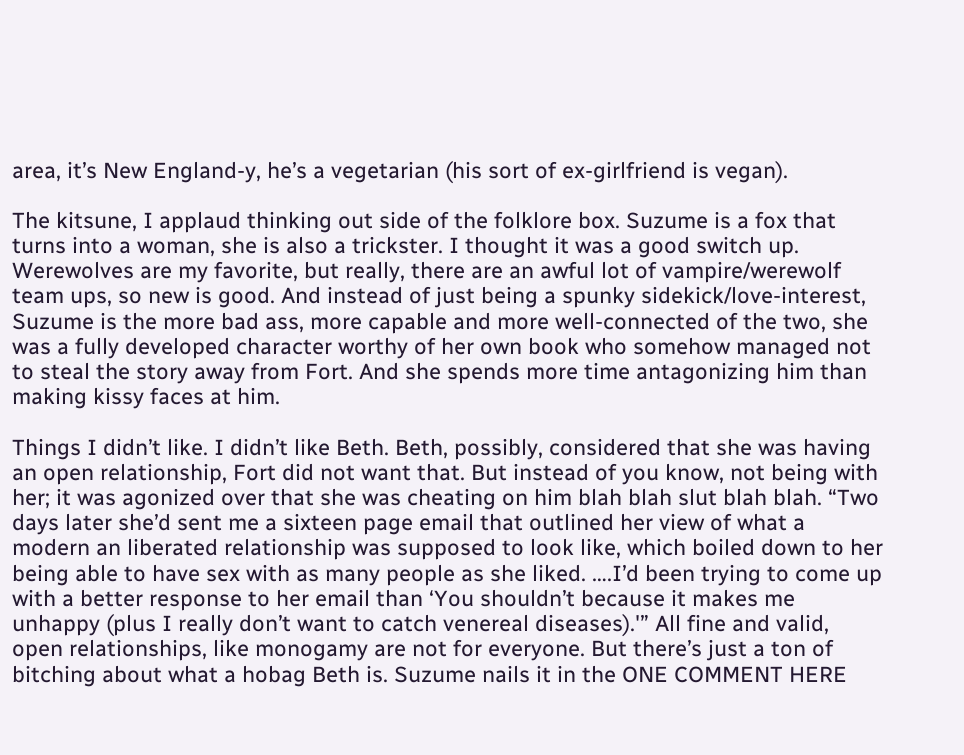area, it’s New England-y, he’s a vegetarian (his sort of ex-girlfriend is vegan).

The kitsune, I applaud thinking out side of the folklore box. Suzume is a fox that turns into a woman, she is also a trickster. I thought it was a good switch up. Werewolves are my favorite, but really, there are an awful lot of vampire/werewolf team ups, so new is good. And instead of just being a spunky sidekick/love-interest, Suzume is the more bad ass, more capable and more well-connected of the two, she was a fully developed character worthy of her own book who somehow managed not to steal the story away from Fort. And she spends more time antagonizing him than making kissy faces at him.

Things I didn’t like. I didn’t like Beth. Beth, possibly, considered that she was having an open relationship, Fort did not want that. But instead of you know, not being with her; it was agonized over that she was cheating on him blah blah slut blah blah. “Two days later she’d sent me a sixteen page email that outlined her view of what a modern an liberated relationship was supposed to look like, which boiled down to her being able to have sex with as many people as she liked. ….I’d been trying to come up with a better response to her email than ‘You shouldn’t because it makes me unhappy (plus I really don’t want to catch venereal diseases).'” All fine and valid, open relationships, like monogamy are not for everyone. But there’s just a ton of bitching about what a hobag Beth is. Suzume nails it in the ONE COMMENT HERE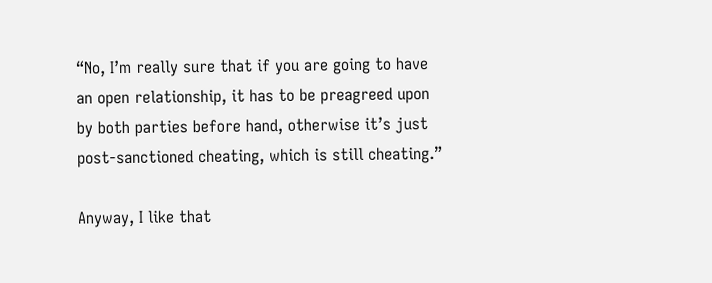“No, I’m really sure that if you are going to have an open relationship, it has to be preagreed upon by both parties before hand, otherwise it’s just post-sanctioned cheating, which is still cheating.”

Anyway, I like that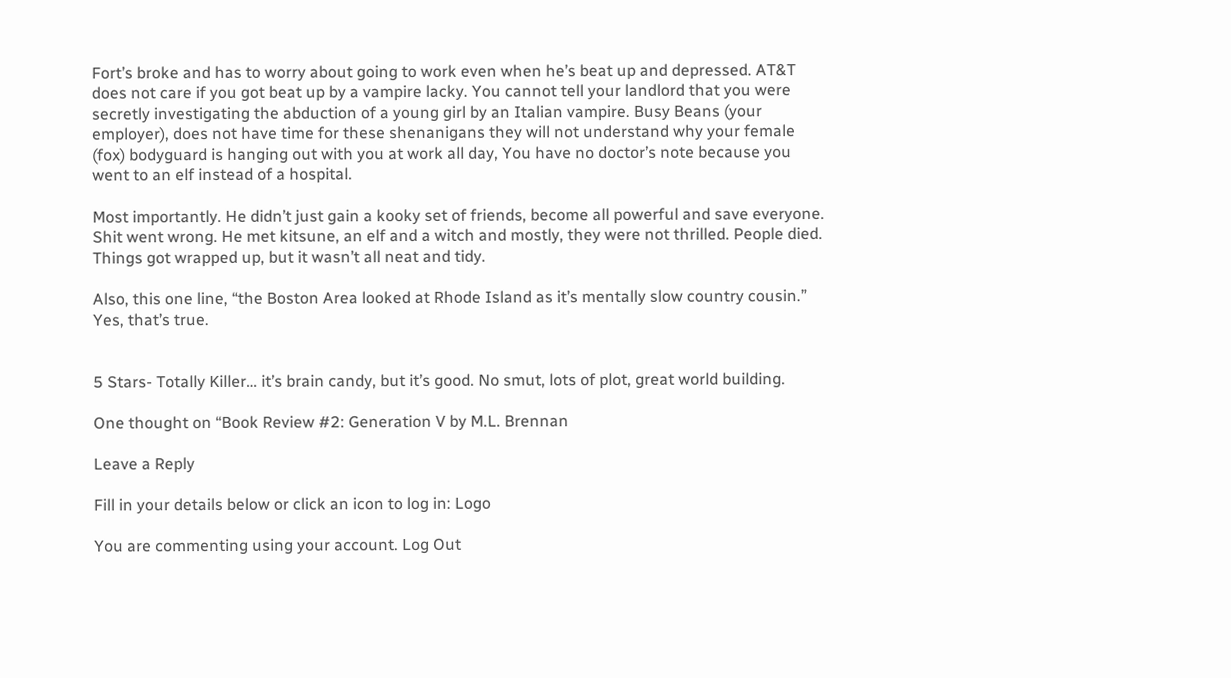Fort’s broke and has to worry about going to work even when he’s beat up and depressed. AT&T does not care if you got beat up by a vampire lacky. You cannot tell your landlord that you were secretly investigating the abduction of a young girl by an Italian vampire. Busy Beans (your employer), does not have time for these shenanigans they will not understand why your female (fox) bodyguard is hanging out with you at work all day, You have no doctor’s note because you went to an elf instead of a hospital.

Most importantly. He didn’t just gain a kooky set of friends, become all powerful and save everyone. Shit went wrong. He met kitsune, an elf and a witch and mostly, they were not thrilled. People died. Things got wrapped up, but it wasn’t all neat and tidy.

Also, this one line, “the Boston Area looked at Rhode Island as it’s mentally slow country cousin.” Yes, that’s true.


5 Stars- Totally Killer… it’s brain candy, but it’s good. No smut, lots of plot, great world building.

One thought on “Book Review #2: Generation V by M.L. Brennan

Leave a Reply

Fill in your details below or click an icon to log in: Logo

You are commenting using your account. Log Out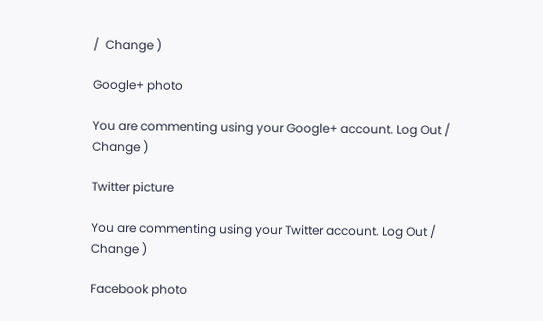/  Change )

Google+ photo

You are commenting using your Google+ account. Log Out /  Change )

Twitter picture

You are commenting using your Twitter account. Log Out /  Change )

Facebook photo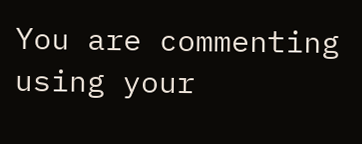You are commenting using your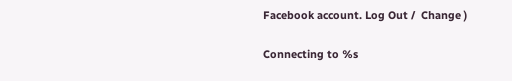Facebook account. Log Out /  Change )

Connecting to %s